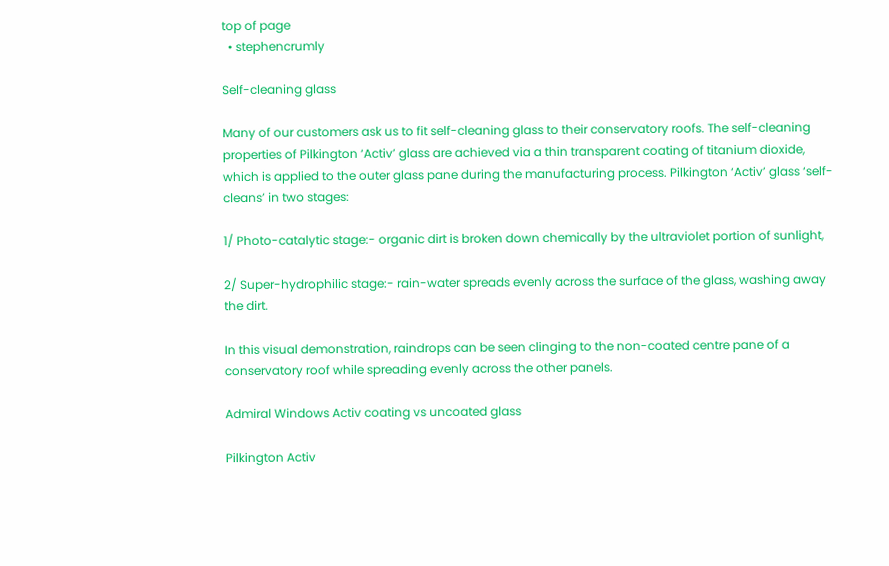top of page
  • stephencrumly

Self-cleaning glass

Many of our customers ask us to fit self-cleaning glass to their conservatory roofs. The self-cleaning properties of Pilkington ‘Activ’ glass are achieved via a thin transparent coating of titanium dioxide, which is applied to the outer glass pane during the manufacturing process. Pilkington ‘Activ’ glass ‘self-cleans’ in two stages:

1/ Photo-catalytic stage:- organic dirt is broken down chemically by the ultraviolet portion of sunlight,

2/ Super-hydrophilic stage:- rain-water spreads evenly across the surface of the glass, washing away the dirt.

In this visual demonstration, raindrops can be seen clinging to the non-coated centre pane of a conservatory roof while spreading evenly across the other panels.

Admiral Windows Activ coating vs uncoated glass

Pilkington Activ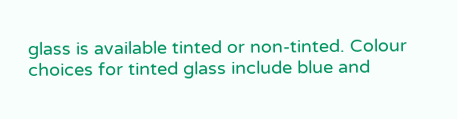glass is available tinted or non-tinted. Colour choices for tinted glass include blue and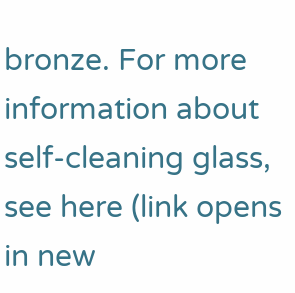bronze. For more information about self-cleaning glass, see here (link opens in new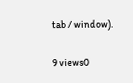tab / window).

9 views0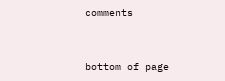comments


bottom of page